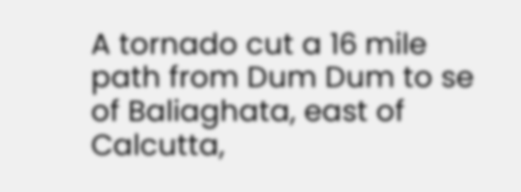A tornado cut a 16 mile path from Dum Dum to se of Baliaghata, east of Calcutta,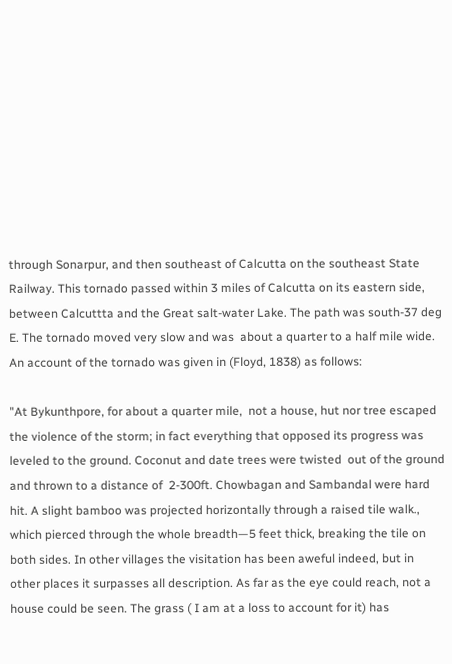through Sonarpur, and then southeast of Calcutta on the southeast State Railway. This tornado passed within 3 miles of Calcutta on its eastern side, between Calcuttta and the Great salt-water Lake. The path was south-37 deg  E. The tornado moved very slow and was  about a quarter to a half mile wide. An account of the tornado was given in (Floyd, 1838) as follows:

"At Bykunthpore, for about a quarter mile,  not a house, hut nor tree escaped the violence of the storm; in fact everything that opposed its progress was leveled to the ground. Coconut and date trees were twisted  out of the ground and thrown to a distance of  2-300ft. Chowbagan and Sambandal were hard hit. A slight bamboo was projected horizontally through a raised tile walk., which pierced through the whole breadth—5 feet thick, breaking the tile on both sides. In other villages the visitation has been aweful indeed, but in other places it surpasses all description. As far as the eye could reach, not a house could be seen. The grass ( I am at a loss to account for it) has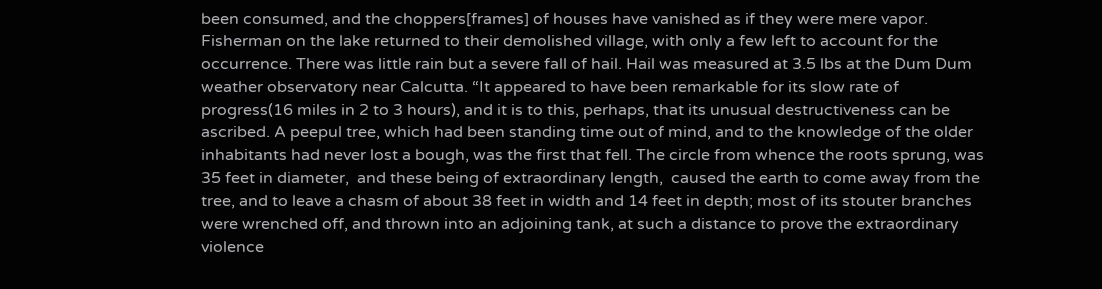been consumed, and the choppers[frames] of houses have vanished as if they were mere vapor.  Fisherman on the lake returned to their demolished village, with only a few left to account for the occurrence. There was little rain but a severe fall of hail. Hail was measured at 3.5 lbs at the Dum Dum weather observatory near Calcutta. “It appeared to have been remarkable for its slow rate of progress(16 miles in 2 to 3 hours), and it is to this, perhaps, that its unusual destructiveness can be ascribed. A peepul tree, which had been standing time out of mind, and to the knowledge of the older inhabitants had never lost a bough, was the first that fell. The circle from whence the roots sprung, was 35 feet in diameter,  and these being of extraordinary length,  caused the earth to come away from the tree, and to leave a chasm of about 38 feet in width and 14 feet in depth; most of its stouter branches were wrenched off, and thrown into an adjoining tank, at such a distance to prove the extraordinary violence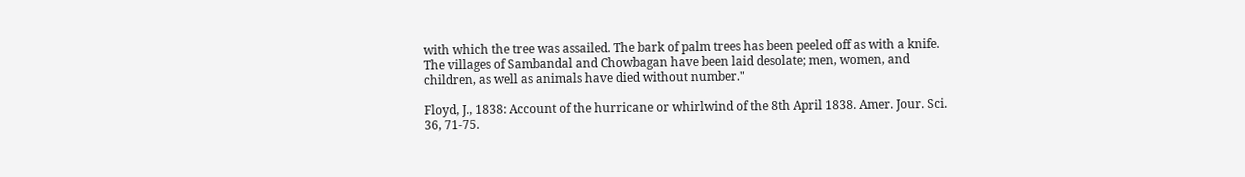with which the tree was assailed. The bark of palm trees has been peeled off as with a knife. The villages of Sambandal and Chowbagan have been laid desolate; men, women, and  children, as well as animals have died without number."

Floyd, J., 1838: Account of the hurricane or whirlwind of the 8th April 1838. Amer. Jour. Sci. 36, 71-75.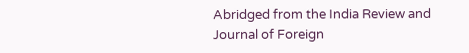Abridged from the India Review and Journal of Foreign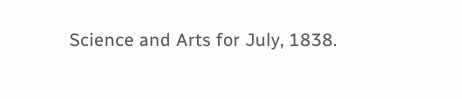Science and Arts for July, 1838.